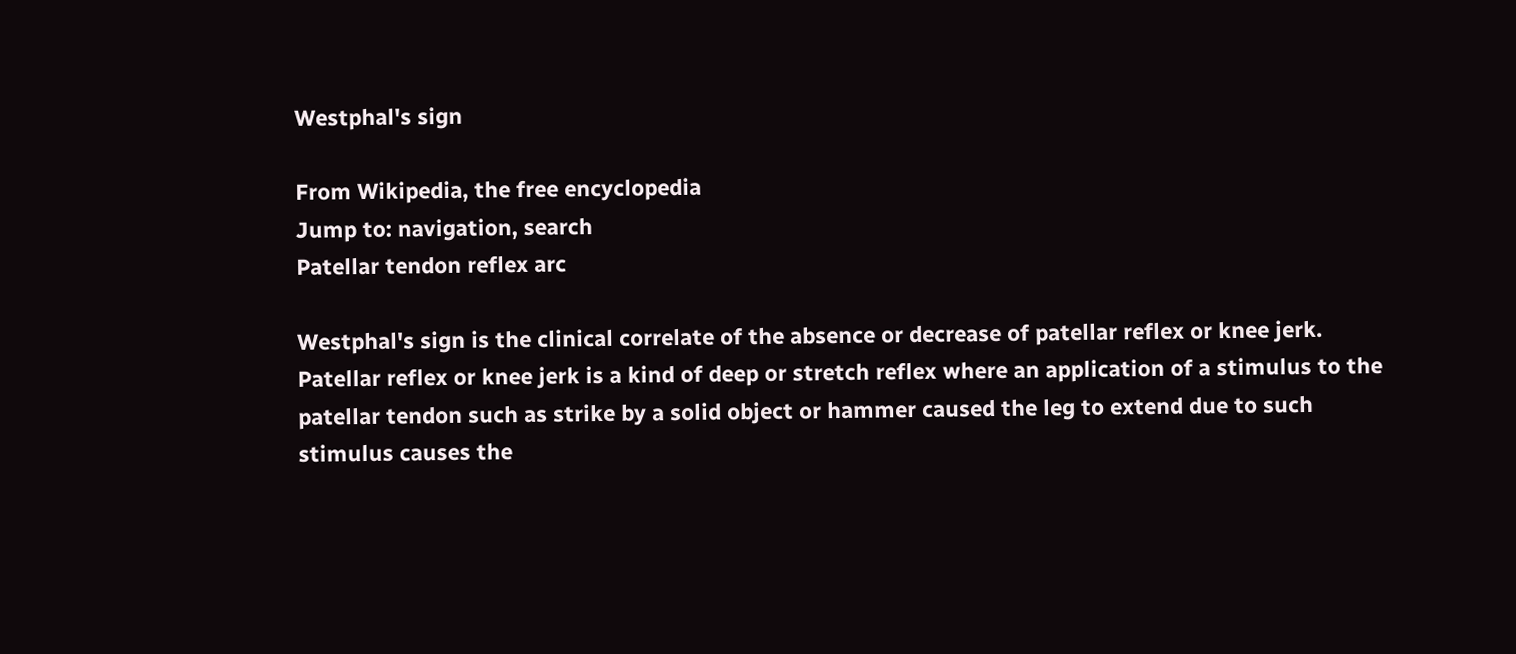Westphal's sign

From Wikipedia, the free encyclopedia
Jump to: navigation, search
Patellar tendon reflex arc

Westphal's sign is the clinical correlate of the absence or decrease of patellar reflex or knee jerk. Patellar reflex or knee jerk is a kind of deep or stretch reflex where an application of a stimulus to the patellar tendon such as strike by a solid object or hammer caused the leg to extend due to such stimulus causes the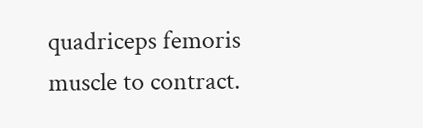quadriceps femoris muscle to contract.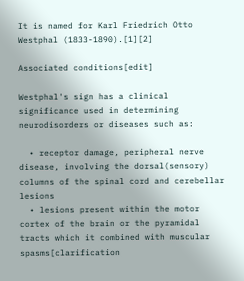It is named for Karl Friedrich Otto Westphal (1833-1890).[1][2]

Associated conditions[edit]

Westphal's sign has a clinical significance used in determining neurodisorders or diseases such as:

  • receptor damage, peripheral nerve disease, involving the dorsal(sensory) columns of the spinal cord and cerebellar lesions
  • lesions present within the motor cortex of the brain or the pyramidal tracts which it combined with muscular spasms[clarification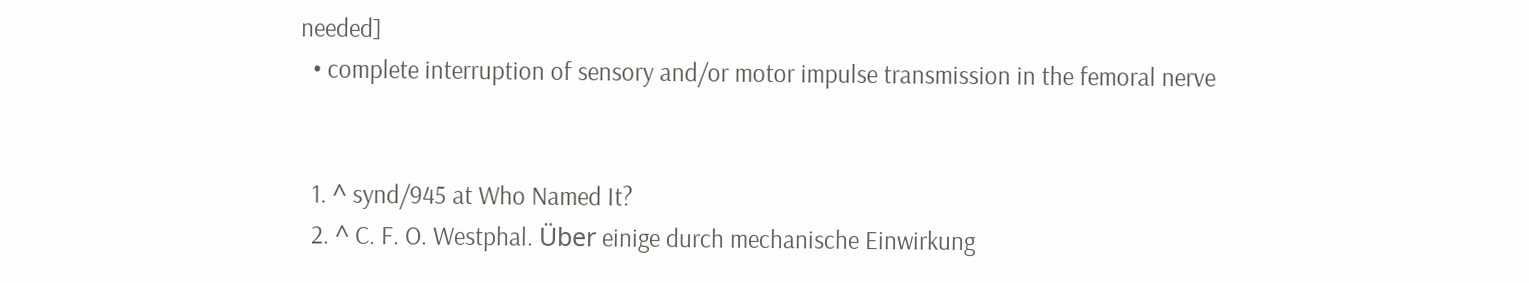needed]
  • complete interruption of sensory and/or motor impulse transmission in the femoral nerve


  1. ^ synd/945 at Who Named It?
  2. ^ C. F. O. Westphal. Über einige durch mechanische Einwirkung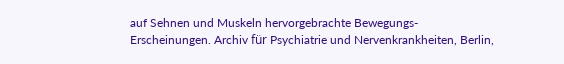auf Sehnen und Muskeln hervorgebrachte Bewegungs-Erscheinungen. Archiv für Psychiatrie und Nervenkrankheiten, Berlin,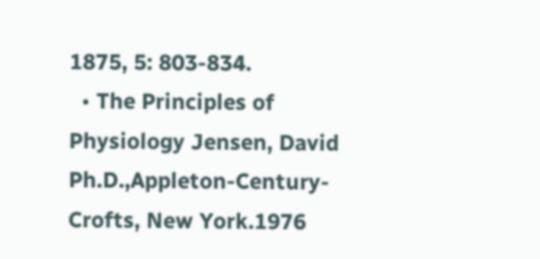1875, 5: 803-834.
  • The Principles of Physiology Jensen, David Ph.D.,Appleton-Century-Crofts, New York.1976